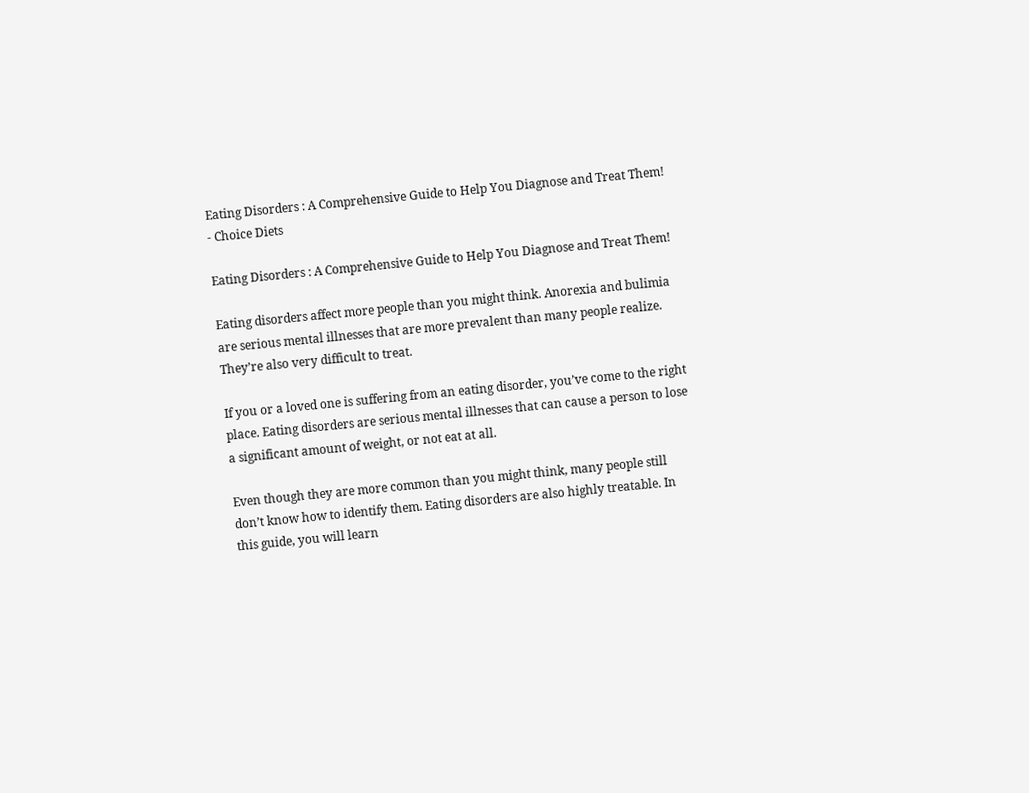Eating Disorders : A Comprehensive Guide to Help You Diagnose and Treat Them! - Choice Diets

Eating Disorders : A Comprehensive Guide to Help You Diagnose and Treat Them!

Eating disorders affect more people than you might think. Anorexia and bulimia are serious mental illnesses that are more prevalent than many people realize. They’re also very difficult to treat.

If you or a loved one is suffering from an eating disorder, you’ve come to the right place. Eating disorders are serious mental illnesses that can cause a person to lose a significant amount of weight, or not eat at all.

Even though they are more common than you might think, many people still don’t know how to identify them. Eating disorders are also highly treatable. In this guide, you will learn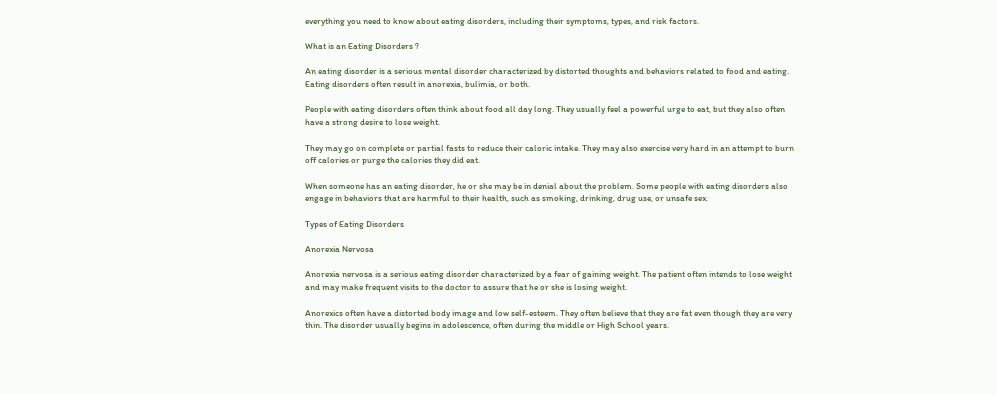everything you need to know about eating disorders, including their symptoms, types, and risk factors.

What is an Eating Disorders ?

An eating disorder is a serious mental disorder characterized by distorted thoughts and behaviors related to food and eating. Eating disorders often result in anorexia, bulimia, or both.

People with eating disorders often think about food all day long. They usually feel a powerful urge to eat, but they also often have a strong desire to lose weight.

They may go on complete or partial fasts to reduce their caloric intake. They may also exercise very hard in an attempt to burn off calories or purge the calories they did eat.

When someone has an eating disorder, he or she may be in denial about the problem. Some people with eating disorders also engage in behaviors that are harmful to their health, such as smoking, drinking, drug use, or unsafe sex.

Types of Eating Disorders

Anorexia Nervosa

Anorexia nervosa is a serious eating disorder characterized by a fear of gaining weight. The patient often intends to lose weight and may make frequent visits to the doctor to assure that he or she is losing weight.

Anorexics often have a distorted body image and low self-esteem. They often believe that they are fat even though they are very thin. The disorder usually begins in adolescence, often during the middle or High School years.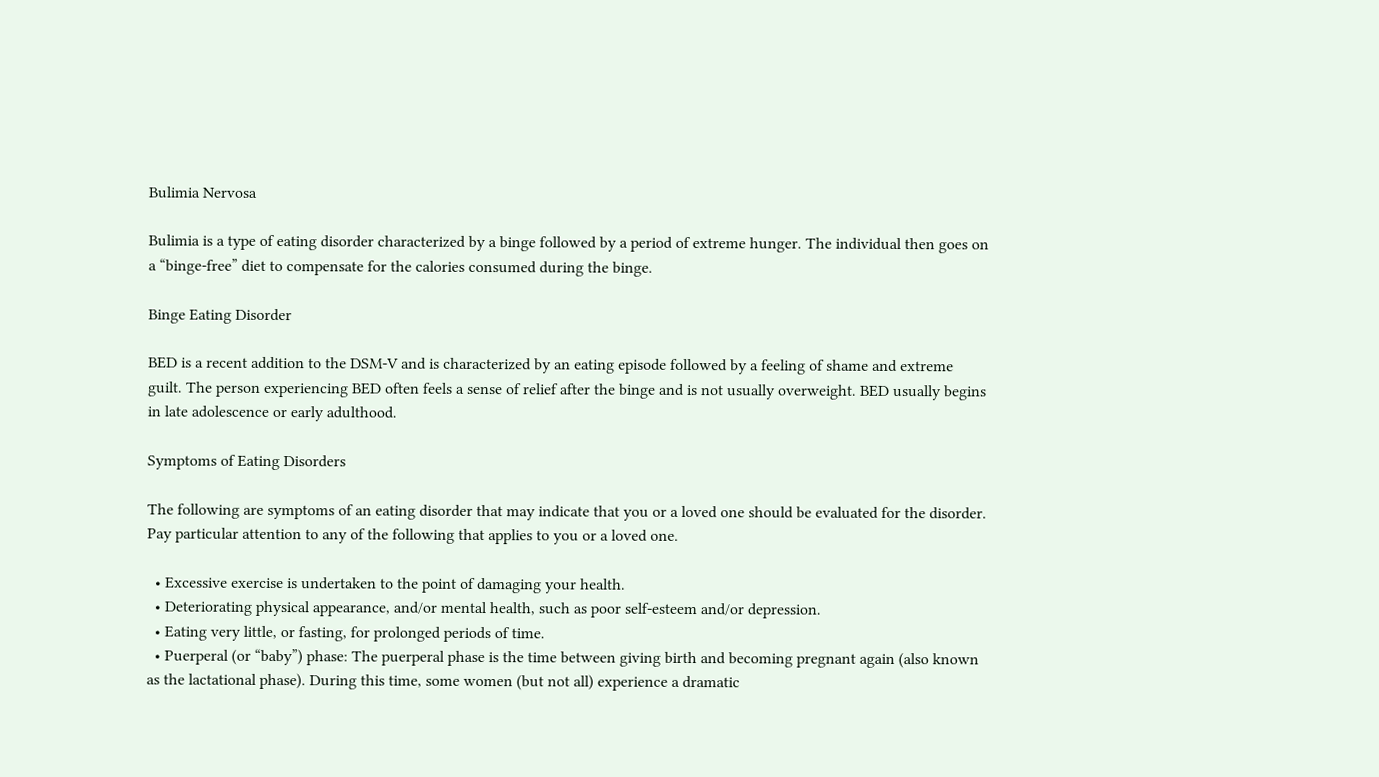Bulimia Nervosa

Bulimia is a type of eating disorder characterized by a binge followed by a period of extreme hunger. The individual then goes on a “binge-free” diet to compensate for the calories consumed during the binge.

Binge Eating Disorder

BED is a recent addition to the DSM-V and is characterized by an eating episode followed by a feeling of shame and extreme guilt. The person experiencing BED often feels a sense of relief after the binge and is not usually overweight. BED usually begins in late adolescence or early adulthood.

Symptoms of Eating Disorders

The following are symptoms of an eating disorder that may indicate that you or a loved one should be evaluated for the disorder. Pay particular attention to any of the following that applies to you or a loved one.

  • Excessive exercise is undertaken to the point of damaging your health.
  • Deteriorating physical appearance, and/or mental health, such as poor self-esteem and/or depression.
  • Eating very little, or fasting, for prolonged periods of time.
  • Puerperal (or “baby”) phase: The puerperal phase is the time between giving birth and becoming pregnant again (also known as the lactational phase). During this time, some women (but not all) experience a dramatic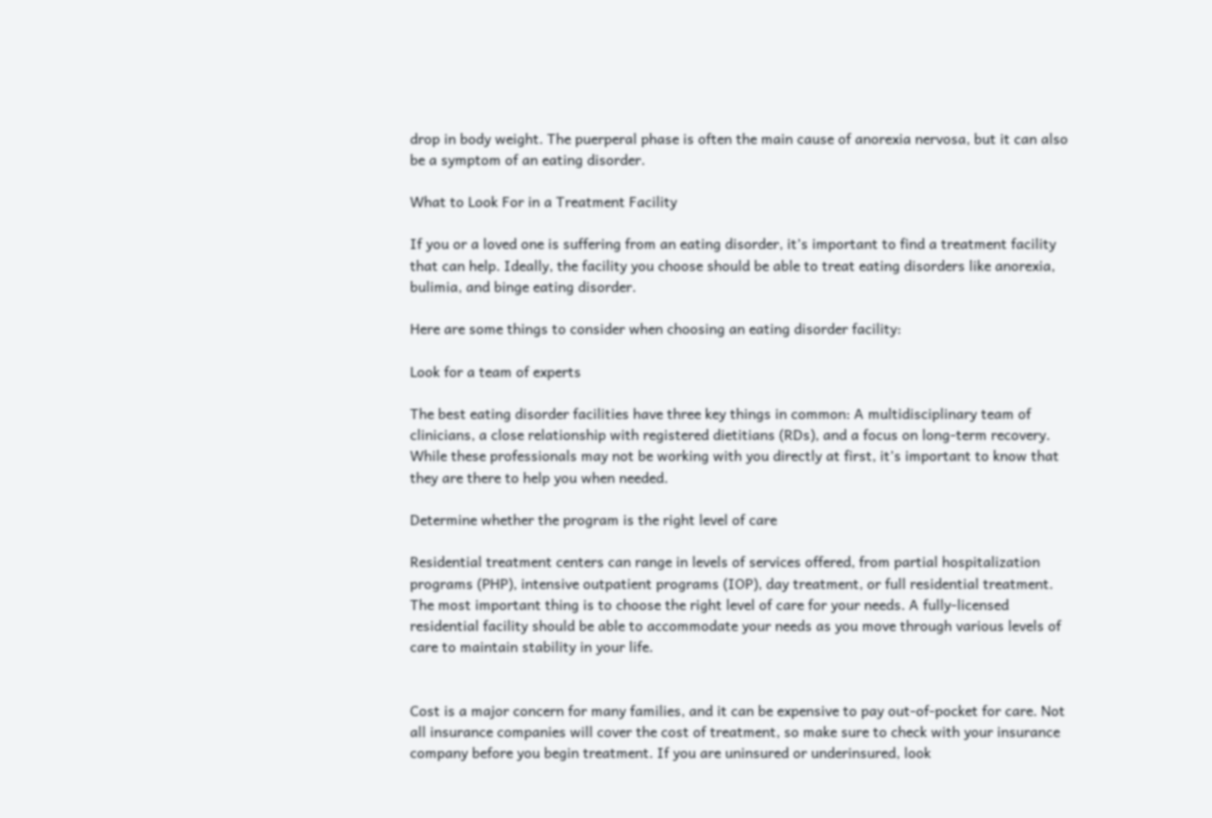drop in body weight. The puerperal phase is often the main cause of anorexia nervosa, but it can also be a symptom of an eating disorder.

What to Look For in a Treatment Facility

If you or a loved one is suffering from an eating disorder, it’s important to find a treatment facility that can help. Ideally, the facility you choose should be able to treat eating disorders like anorexia, bulimia, and binge eating disorder.

Here are some things to consider when choosing an eating disorder facility:

Look for a team of experts

The best eating disorder facilities have three key things in common: A multidisciplinary team of clinicians, a close relationship with registered dietitians (RDs), and a focus on long-term recovery. While these professionals may not be working with you directly at first, it’s important to know that they are there to help you when needed.

Determine whether the program is the right level of care

Residential treatment centers can range in levels of services offered, from partial hospitalization programs (PHP), intensive outpatient programs (IOP), day treatment, or full residential treatment. The most important thing is to choose the right level of care for your needs. A fully-licensed residential facility should be able to accommodate your needs as you move through various levels of care to maintain stability in your life.


Cost is a major concern for many families, and it can be expensive to pay out-of-pocket for care. Not all insurance companies will cover the cost of treatment, so make sure to check with your insurance company before you begin treatment. If you are uninsured or underinsured, look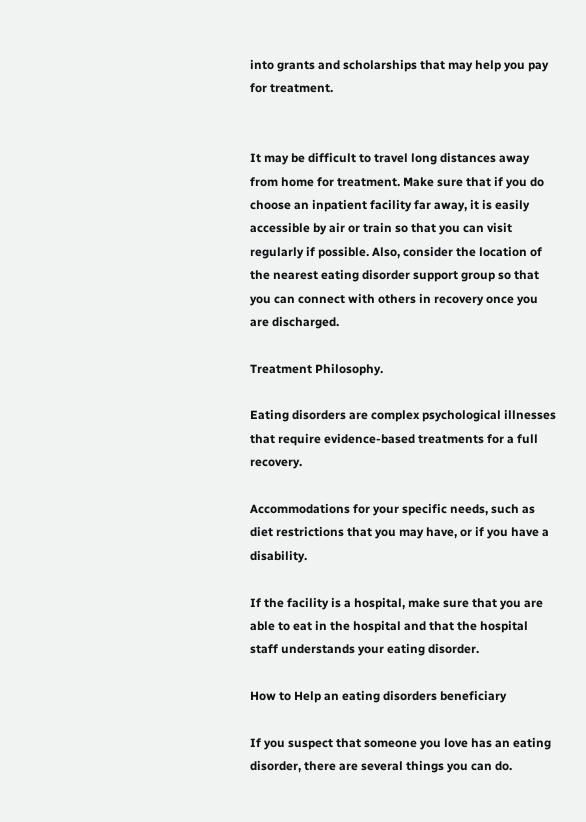into grants and scholarships that may help you pay for treatment.


It may be difficult to travel long distances away from home for treatment. Make sure that if you do choose an inpatient facility far away, it is easily accessible by air or train so that you can visit regularly if possible. Also, consider the location of the nearest eating disorder support group so that you can connect with others in recovery once you are discharged.

Treatment Philosophy.

Eating disorders are complex psychological illnesses that require evidence-based treatments for a full recovery.

Accommodations for your specific needs, such as diet restrictions that you may have, or if you have a disability.

If the facility is a hospital, make sure that you are able to eat in the hospital and that the hospital staff understands your eating disorder.

How to Help an eating disorders beneficiary

If you suspect that someone you love has an eating disorder, there are several things you can do.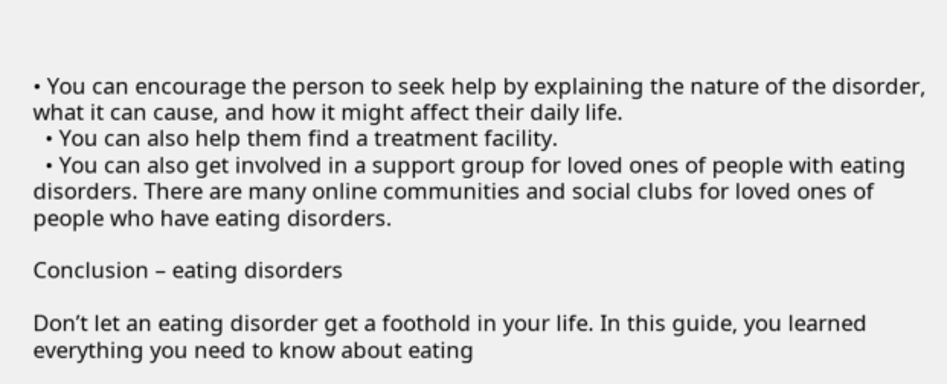• You can encourage the person to seek help by explaining the nature of the disorder, what it can cause, and how it might affect their daily life.
  • You can also help them find a treatment facility.
  • You can also get involved in a support group for loved ones of people with eating disorders. There are many online communities and social clubs for loved ones of people who have eating disorders.

Conclusion – eating disorders

Don’t let an eating disorder get a foothold in your life. In this guide, you learned everything you need to know about eating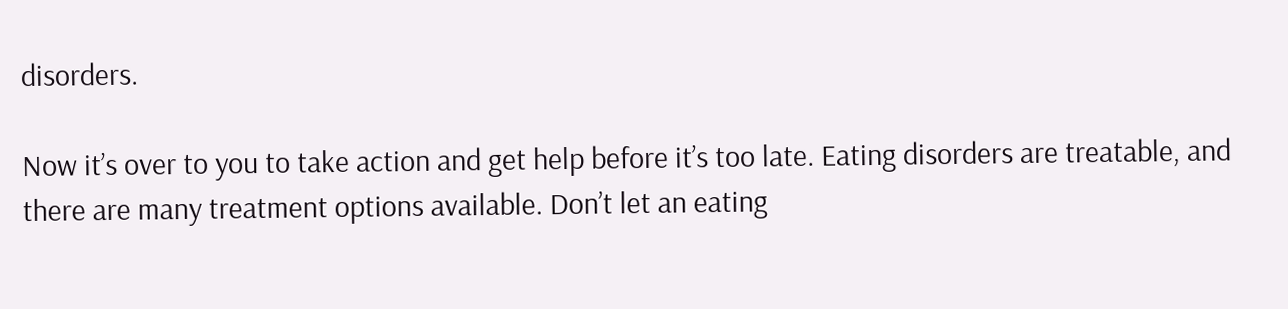disorders.

Now it’s over to you to take action and get help before it’s too late. Eating disorders are treatable, and there are many treatment options available. Don’t let an eating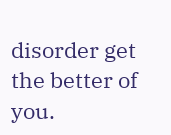disorder get the better of you.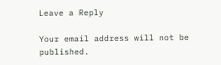Leave a Reply

Your email address will not be published.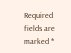Required fields are marked *